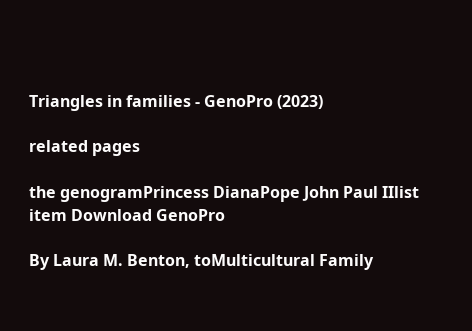Triangles in families - GenoPro (2023)

related pages

the genogramPrincess DianaPope John Paul IIlist item Download GenoPro

By Laura M. Benton, toMulticultural Family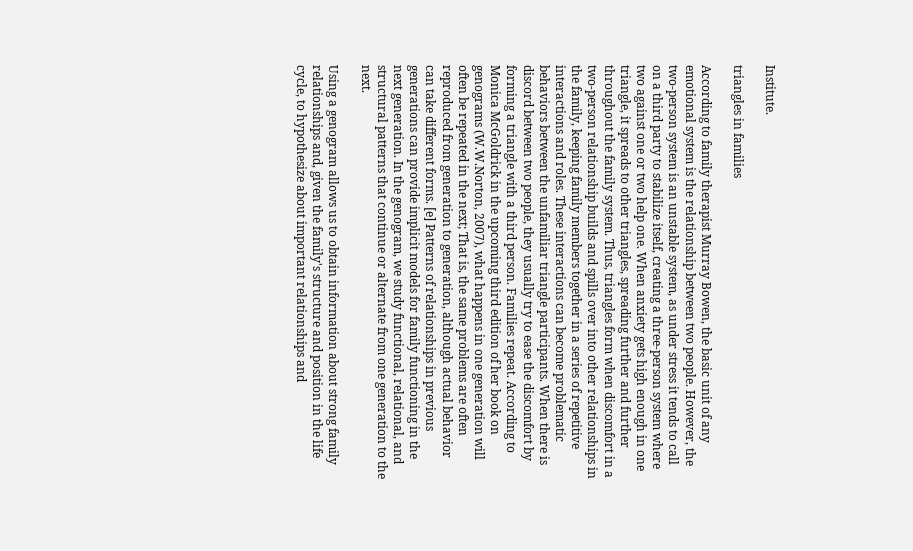Institute.

triangles in families

According to family therapist Murray Bowen, the basic unit of any emotional system is the relationship between two people. However, the two-person system is an unstable system, as under stress it tends to call on a third party to stabilize itself, creating a three-person system where two against one or two help one. When anxiety gets high enough in one triangle, it spreads to other triangles, spreading further and further throughout the family system. Thus, triangles form when discomfort in a two-person relationship builds and spills over into other relationships in the family, keeping family members together in a series of repetitive interactions and roles. These interactions can become problematic behaviors between the unfamiliar triangle participants. When there is discord between two people, they usually try to ease the discomfort by forming a triangle with a third person. Families repeat. According to Monica McGoldrick in the upcoming third edition of her book on genograms (W.W.Norton, 2007), what happens in one generation will often be repeated in the next; That is, the same problems are often reproduced from generation to generation, although actual behavior can take different forms. [e] Patterns of relationships in previous generations can provide implicit models for family functioning in the next generation. In the genogram, we study functional, relational, and structural patterns that continue or alternate from one generation to the next.

Using a genogram allows us to obtain information about strong family relationships and, given the family's structure and position in the life cycle, to hypothesize about important relationships and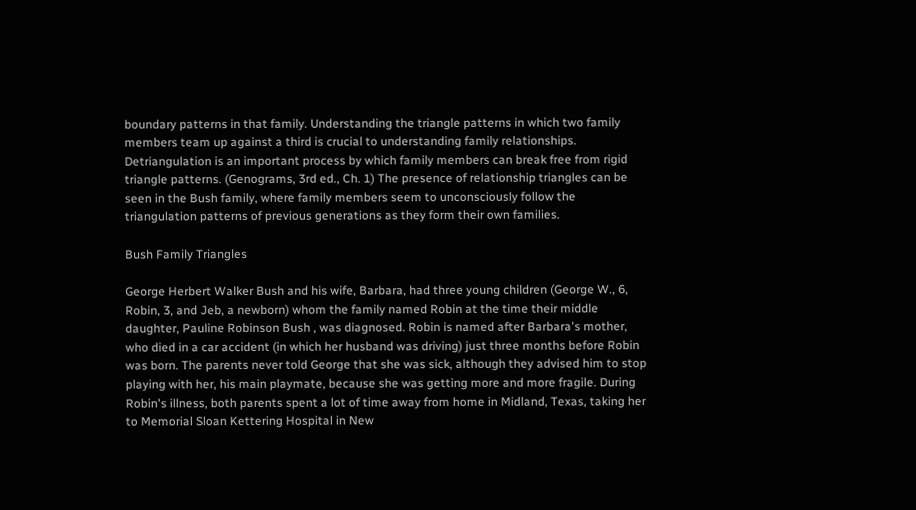boundary patterns in that family. Understanding the triangle patterns in which two family members team up against a third is crucial to understanding family relationships. Detriangulation is an important process by which family members can break free from rigid triangle patterns. (Genograms, 3rd ed., Ch. 1) The presence of relationship triangles can be seen in the Bush family, where family members seem to unconsciously follow the triangulation patterns of previous generations as they form their own families.

Bush Family Triangles

George Herbert Walker Bush and his wife, Barbara, had three young children (George W., 6, Robin, 3, and Jeb, a newborn) whom the family named Robin at the time their middle daughter, Pauline Robinson Bush , was diagnosed. Robin is named after Barbara's mother, who died in a car accident (in which her husband was driving) just three months before Robin was born. The parents never told George that she was sick, although they advised him to stop playing with her, his main playmate, because she was getting more and more fragile. During Robin's illness, both parents spent a lot of time away from home in Midland, Texas, taking her to Memorial Sloan Kettering Hospital in New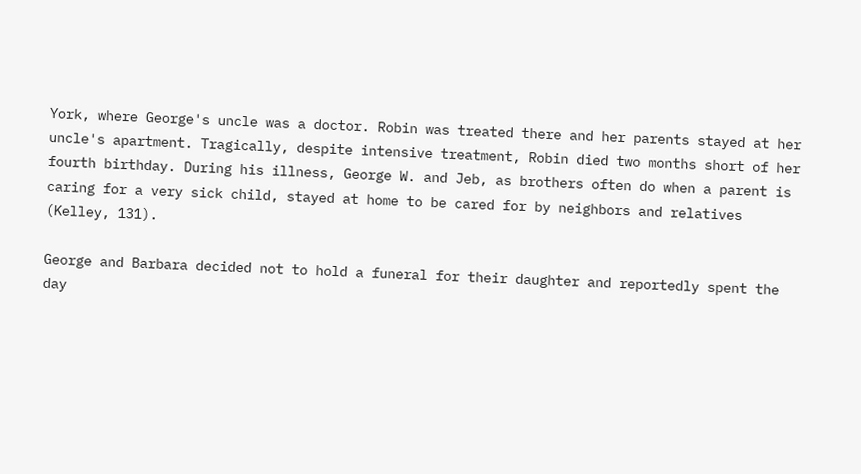York, where George's uncle was a doctor. Robin was treated there and her parents stayed at her uncle's apartment. Tragically, despite intensive treatment, Robin died two months short of her fourth birthday. During his illness, George W. and Jeb, as brothers often do when a parent is caring for a very sick child, stayed at home to be cared for by neighbors and relatives (Kelley, 131).

George and Barbara decided not to hold a funeral for their daughter and reportedly spent the day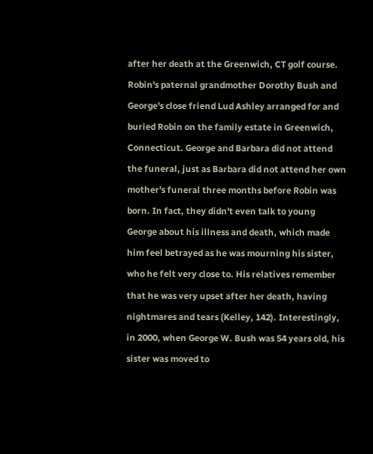after her death at the Greenwich, CT golf course. Robin's paternal grandmother Dorothy Bush and George's close friend Lud Ashley arranged for and buried Robin on the family estate in Greenwich, Connecticut. George and Barbara did not attend the funeral, just as Barbara did not attend her own mother's funeral three months before Robin was born. In fact, they didn't even talk to young George about his illness and death, which made him feel betrayed as he was mourning his sister, who he felt very close to. His relatives remember that he was very upset after her death, having nightmares and tears (Kelley, 142). Interestingly, in 2000, when George W. Bush was 54 years old, his sister was moved to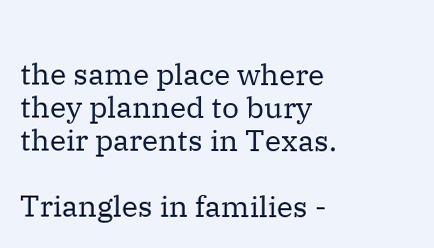the same place where they planned to bury their parents in Texas.

Triangles in families -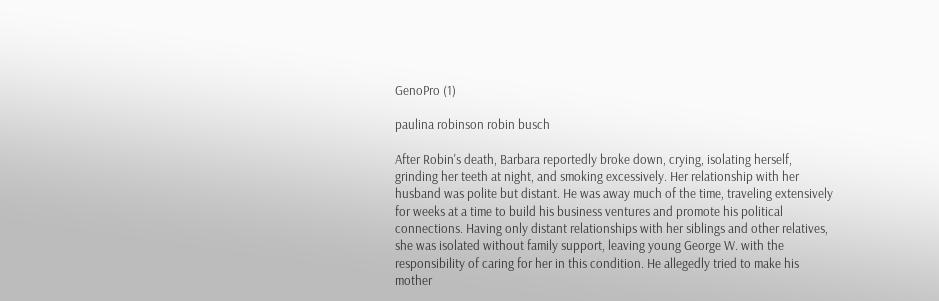GenoPro (1)

paulina robinson robin busch

After Robin's death, Barbara reportedly broke down, crying, isolating herself, grinding her teeth at night, and smoking excessively. Her relationship with her husband was polite but distant. He was away much of the time, traveling extensively for weeks at a time to build his business ventures and promote his political connections. Having only distant relationships with her siblings and other relatives, she was isolated without family support, leaving young George W. with the responsibility of caring for her in this condition. He allegedly tried to make his mother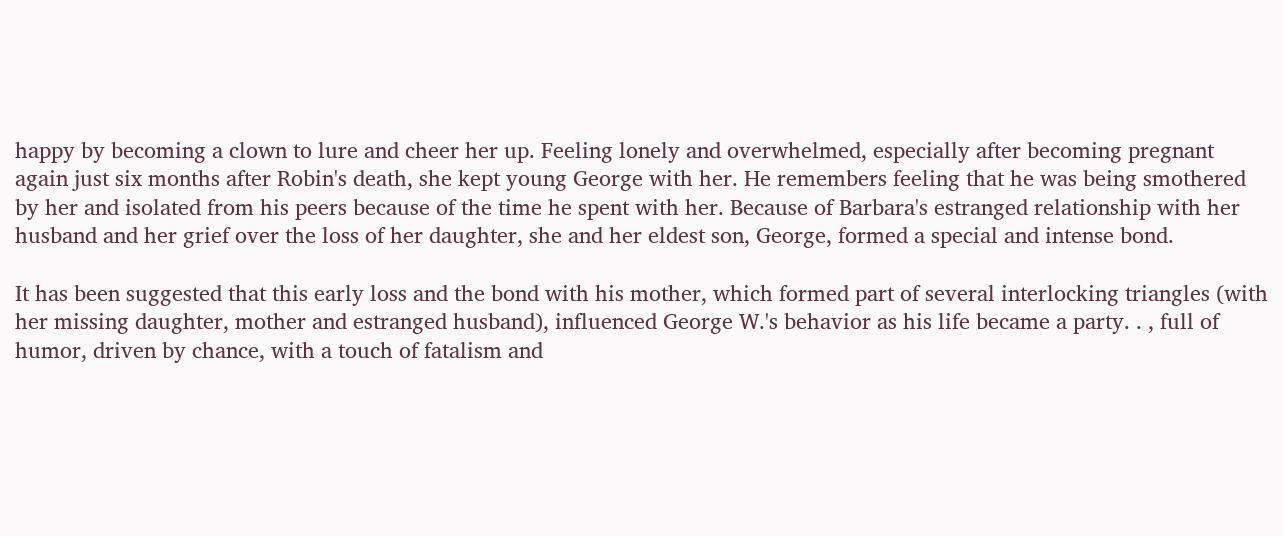happy by becoming a clown to lure and cheer her up. Feeling lonely and overwhelmed, especially after becoming pregnant again just six months after Robin's death, she kept young George with her. He remembers feeling that he was being smothered by her and isolated from his peers because of the time he spent with her. Because of Barbara's estranged relationship with her husband and her grief over the loss of her daughter, she and her eldest son, George, formed a special and intense bond.

It has been suggested that this early loss and the bond with his mother, which formed part of several interlocking triangles (with her missing daughter, mother and estranged husband), influenced George W.'s behavior as his life became a party. . , full of humor, driven by chance, with a touch of fatalism and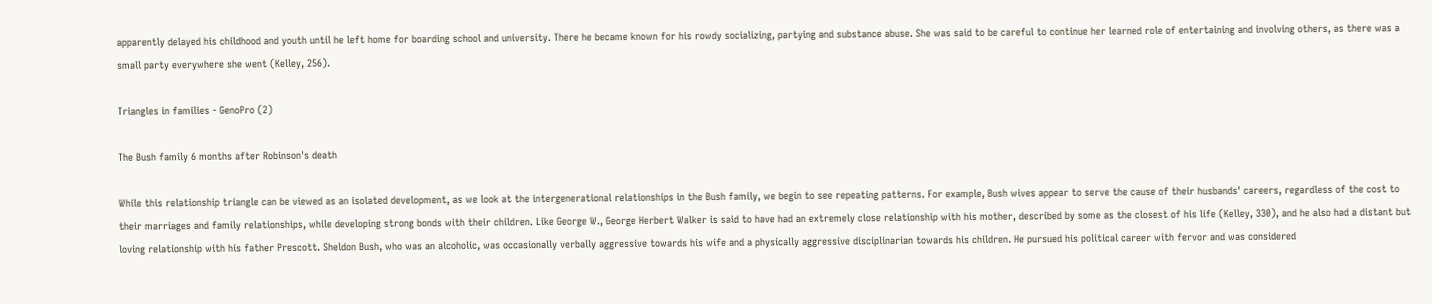apparently delayed his childhood and youth until he left home for boarding school and university. There he became known for his rowdy socializing, partying and substance abuse. She was said to be careful to continue her learned role of entertaining and involving others, as there was a small party everywhere she went (Kelley, 256).

Triangles in families - GenoPro (2)

The Bush family 6 months after Robinson's death

While this relationship triangle can be viewed as an isolated development, as we look at the intergenerational relationships in the Bush family, we begin to see repeating patterns. For example, Bush wives appear to serve the cause of their husbands' careers, regardless of the cost to their marriages and family relationships, while developing strong bonds with their children. Like George W., George Herbert Walker is said to have had an extremely close relationship with his mother, described by some as the closest of his life (Kelley, 330), and he also had a distant but loving relationship with his father Prescott. Sheldon Bush, who was an alcoholic, was occasionally verbally aggressive towards his wife and a physically aggressive disciplinarian towards his children. He pursued his political career with fervor and was considered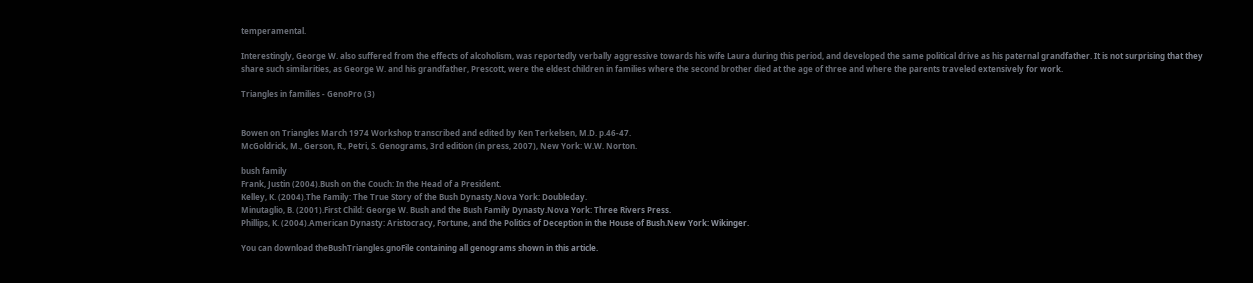temperamental.

Interestingly, George W. also suffered from the effects of alcoholism, was reportedly verbally aggressive towards his wife Laura during this period, and developed the same political drive as his paternal grandfather. It is not surprising that they share such similarities, as George W. and his grandfather, Prescott, were the eldest children in families where the second brother died at the age of three and where the parents traveled extensively for work.

Triangles in families - GenoPro (3)


Bowen on Triangles March 1974 Workshop transcribed and edited by Ken Terkelsen, M.D. p.46-47.
McGoldrick, M., Gerson, R., Petri, S. Genograms, 3rd edition (in press, 2007), New York: W.W. Norton.

bush family
Frank, Justin (2004).Bush on the Couch: In the Head of a President.
Kelley, K. (2004).The Family: The True Story of the Bush Dynasty.Nova York: Doubleday.
Minutaglio, B. (2001).First Child: George W. Bush and the Bush Family Dynasty.Nova York: Three Rivers Press.
Phillips, K. (2004).American Dynasty: Aristocracy, Fortune, and the Politics of Deception in the House of Bush.New York: Wikinger.

You can download theBushTriangles.gnoFile containing all genograms shown in this article.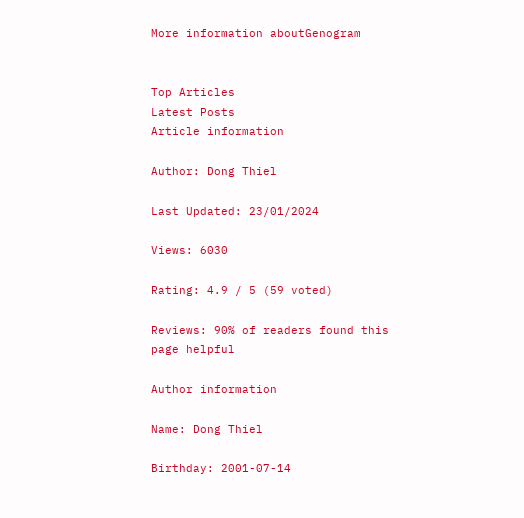More information aboutGenogram


Top Articles
Latest Posts
Article information

Author: Dong Thiel

Last Updated: 23/01/2024

Views: 6030

Rating: 4.9 / 5 (59 voted)

Reviews: 90% of readers found this page helpful

Author information

Name: Dong Thiel

Birthday: 2001-07-14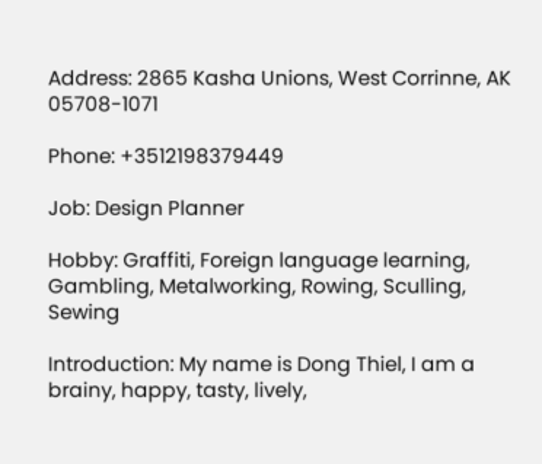Address: 2865 Kasha Unions, West Corrinne, AK 05708-1071

Phone: +3512198379449

Job: Design Planner

Hobby: Graffiti, Foreign language learning, Gambling, Metalworking, Rowing, Sculling, Sewing

Introduction: My name is Dong Thiel, I am a brainy, happy, tasty, lively,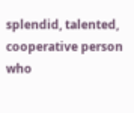splendid, talented, cooperative person who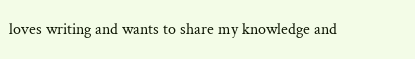loves writing and wants to share my knowledge and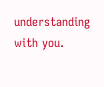understanding with you.